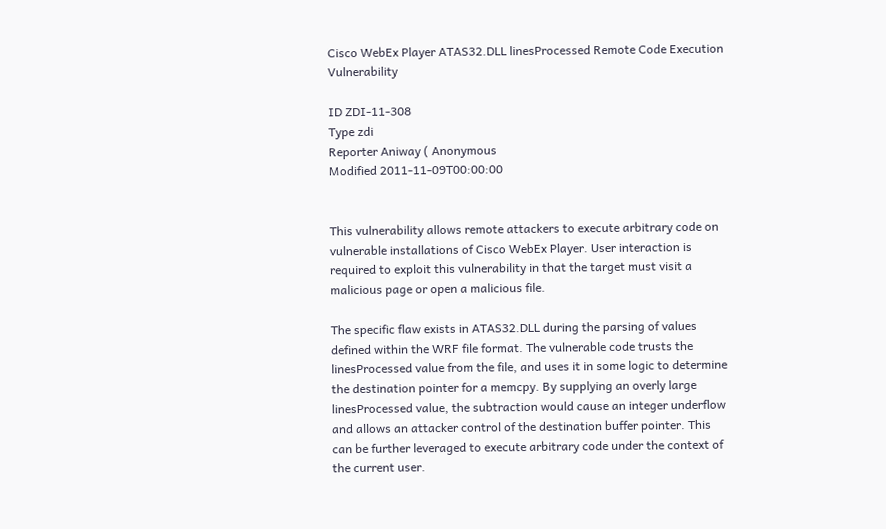Cisco WebEx Player ATAS32.DLL linesProcessed Remote Code Execution Vulnerability

ID ZDI-11-308
Type zdi
Reporter Aniway ( Anonymous
Modified 2011-11-09T00:00:00


This vulnerability allows remote attackers to execute arbitrary code on vulnerable installations of Cisco WebEx Player. User interaction is required to exploit this vulnerability in that the target must visit a malicious page or open a malicious file.

The specific flaw exists in ATAS32.DLL during the parsing of values defined within the WRF file format. The vulnerable code trusts the linesProcessed value from the file, and uses it in some logic to determine the destination pointer for a memcpy. By supplying an overly large linesProcessed value, the subtraction would cause an integer underflow and allows an attacker control of the destination buffer pointer. This can be further leveraged to execute arbitrary code under the context of the current user.